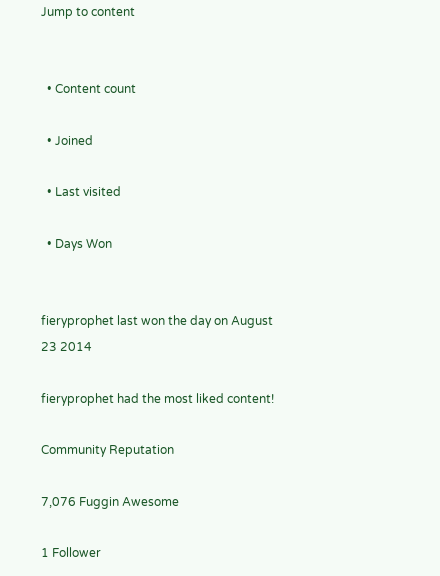Jump to content


  • Content count

  • Joined

  • Last visited

  • Days Won


fieryprophet last won the day on August 23 2014

fieryprophet had the most liked content!

Community Reputation

7,076 Fuggin Awesome

1 Follower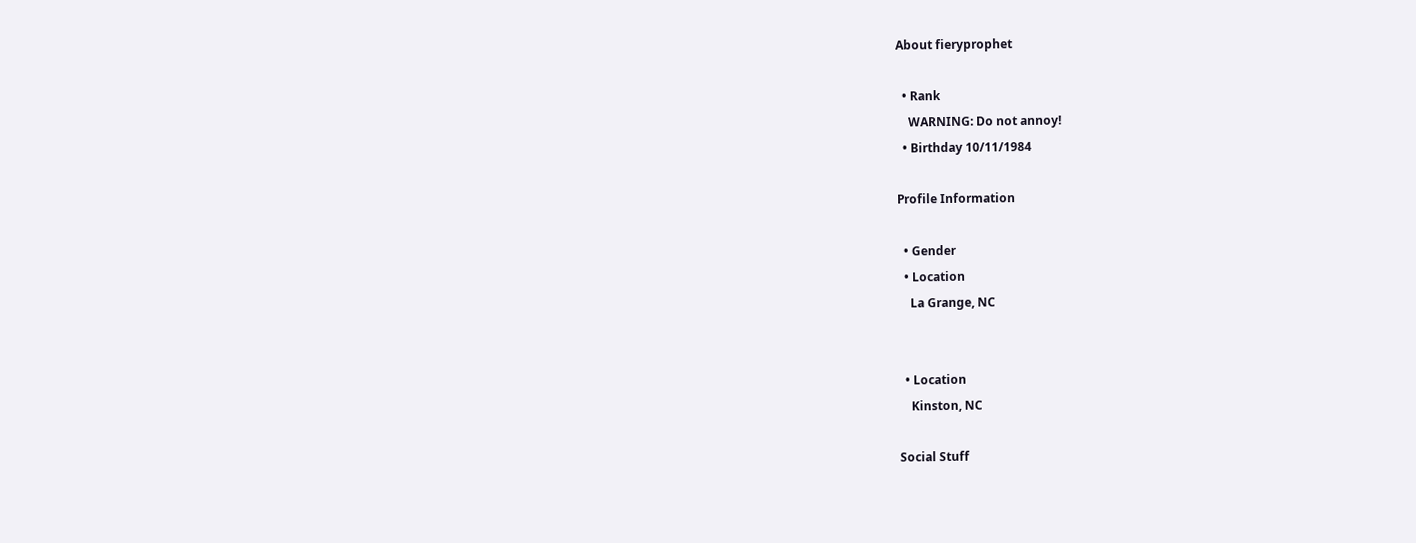About fieryprophet

  • Rank
    WARNING: Do not annoy!
  • Birthday 10/11/1984

Profile Information

  • Gender
  • Location
    La Grange, NC


  • Location
    Kinston, NC

Social Stuff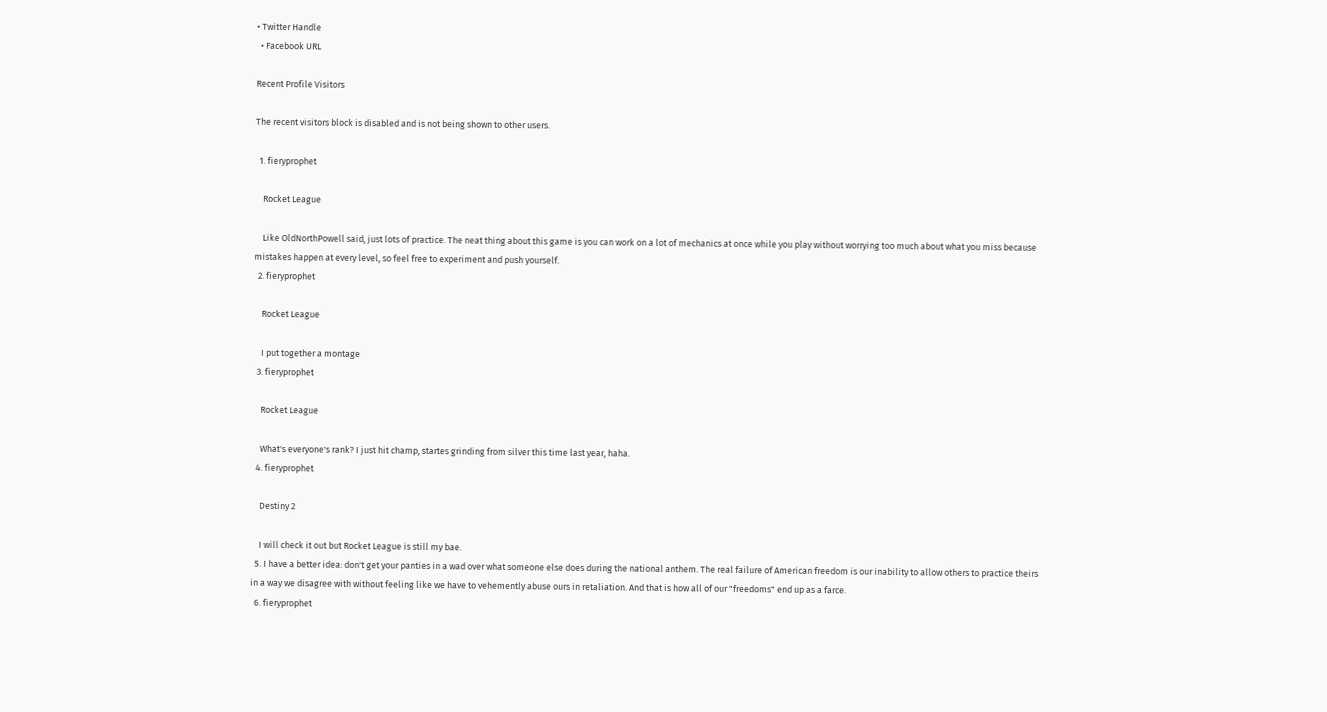• Twitter Handle
  • Facebook URL

Recent Profile Visitors

The recent visitors block is disabled and is not being shown to other users.

  1. fieryprophet

    Rocket League

    Like OldNorthPowell said, just lots of practice. The neat thing about this game is you can work on a lot of mechanics at once while you play without worrying too much about what you miss because mistakes happen at every level, so feel free to experiment and push yourself.
  2. fieryprophet

    Rocket League

    I put together a montage
  3. fieryprophet

    Rocket League

    What's everyone's rank? I just hit champ, startes grinding from silver this time last year, haha.
  4. fieryprophet

    Destiny 2

    I will check it out but Rocket League is still my bae.
  5. I have a better idea: don't get your panties in a wad over what someone else does during the national anthem. The real failure of American freedom is our inability to allow others to practice theirs in a way we disagree with without feeling like we have to vehemently abuse ours in retaliation. And that is how all of our "freedoms" end up as a farce.
  6. fieryprophet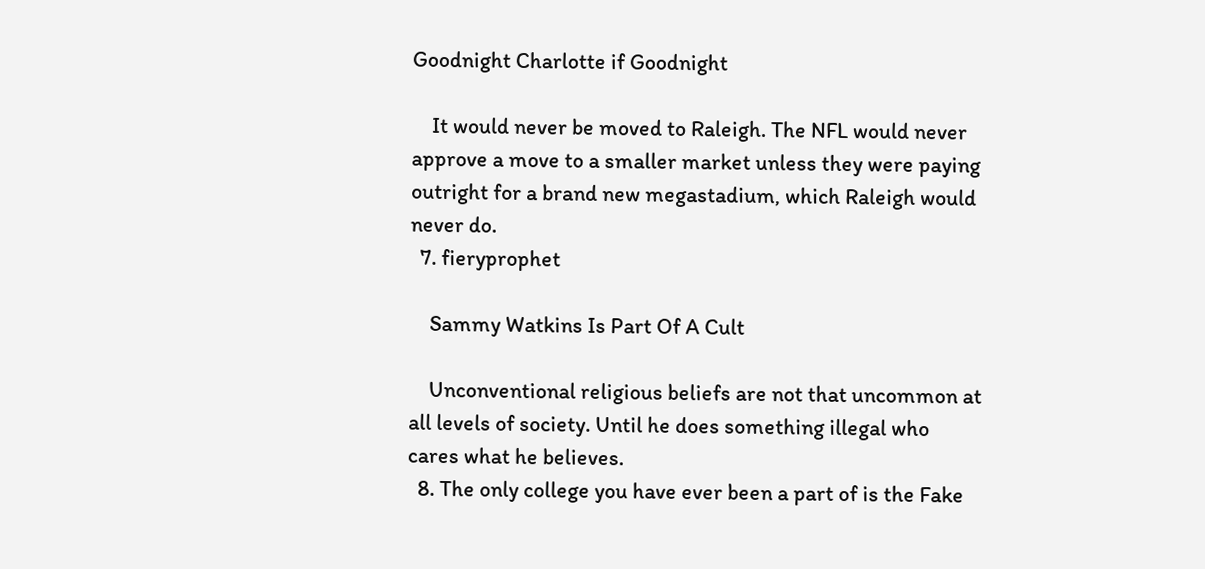Goodnight Charlotte if Goodnight

    It would never be moved to Raleigh. The NFL would never approve a move to a smaller market unless they were paying outright for a brand new megastadium, which Raleigh would never do.
  7. fieryprophet

    Sammy Watkins Is Part Of A Cult

    Unconventional religious beliefs are not that uncommon at all levels of society. Until he does something illegal who cares what he believes.
  8. The only college you have ever been a part of is the Fake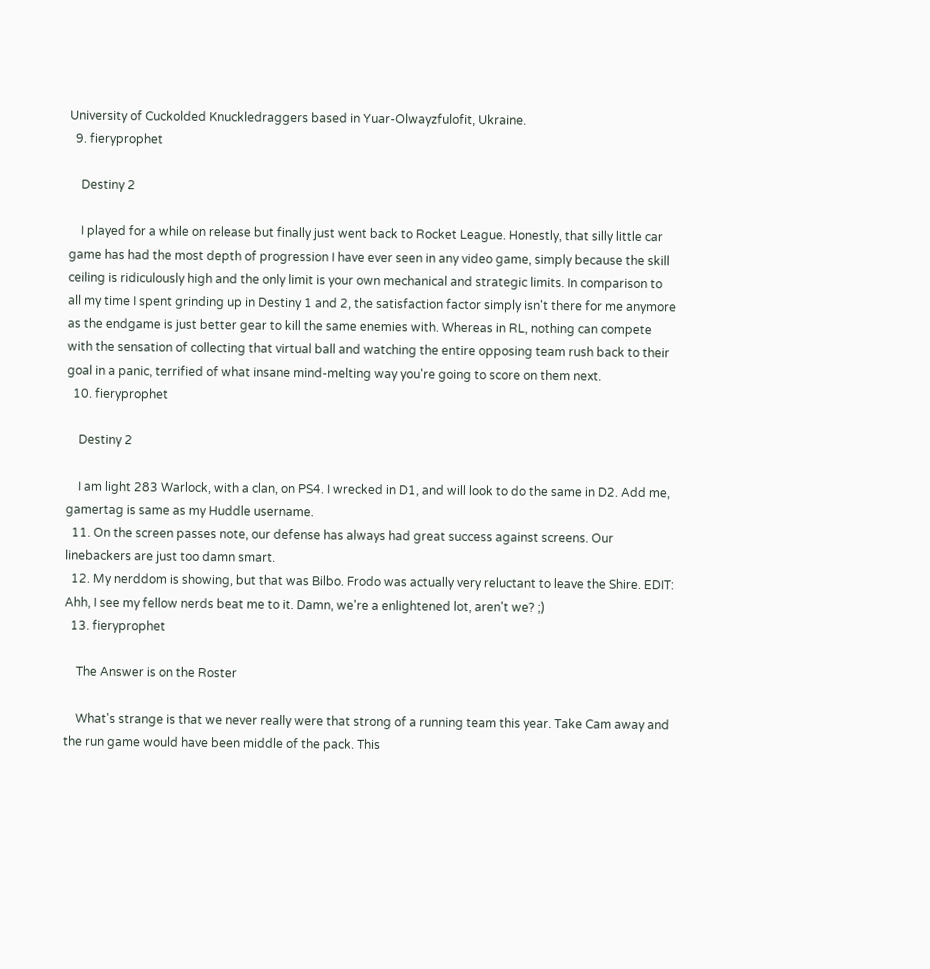University of Cuckolded Knuckledraggers based in Yuar-Olwayzfulofit, Ukraine.
  9. fieryprophet

    Destiny 2

    I played for a while on release but finally just went back to Rocket League. Honestly, that silly little car game has had the most depth of progression I have ever seen in any video game, simply because the skill ceiling is ridiculously high and the only limit is your own mechanical and strategic limits. In comparison to all my time I spent grinding up in Destiny 1 and 2, the satisfaction factor simply isn't there for me anymore as the endgame is just better gear to kill the same enemies with. Whereas in RL, nothing can compete with the sensation of collecting that virtual ball and watching the entire opposing team rush back to their goal in a panic, terrified of what insane mind-melting way you're going to score on them next.
  10. fieryprophet

    Destiny 2

    I am light 283 Warlock, with a clan, on PS4. I wrecked in D1, and will look to do the same in D2. Add me, gamertag is same as my Huddle username.
  11. On the screen passes note, our defense has always had great success against screens. Our linebackers are just too damn smart.
  12. My nerddom is showing, but that was Bilbo. Frodo was actually very reluctant to leave the Shire. EDIT: Ahh, I see my fellow nerds beat me to it. Damn, we're a enlightened lot, aren't we? ;)
  13. fieryprophet

    The Answer is on the Roster

    What's strange is that we never really were that strong of a running team this year. Take Cam away and the run game would have been middle of the pack. This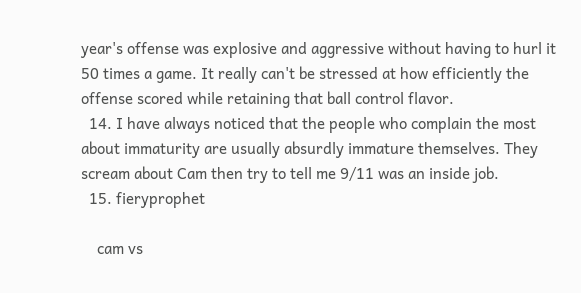year's offense was explosive and aggressive without having to hurl it 50 times a game. It really can't be stressed at how efficiently the offense scored while retaining that ball control flavor.
  14. I have always noticed that the people who complain the most about immaturity are usually absurdly immature themselves. They scream about Cam then try to tell me 9/11 was an inside job.
  15. fieryprophet

    cam vs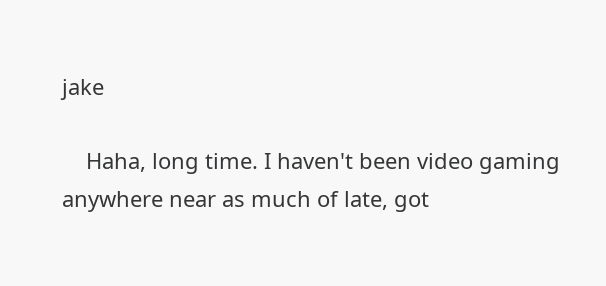jake

    Haha, long time. I haven't been video gaming anywhere near as much of late, got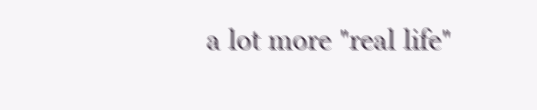a lot more "real life"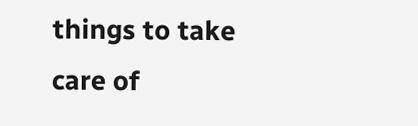things to take care of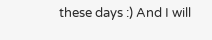these days :) And I will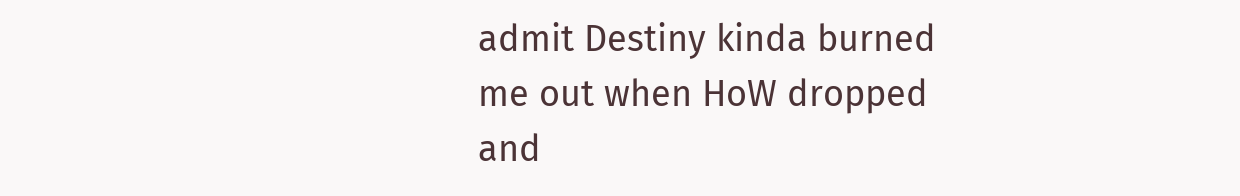admit Destiny kinda burned me out when HoW dropped and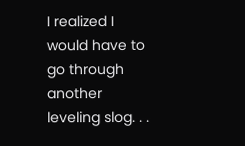I realized I would have to go through another leveling slog. . .